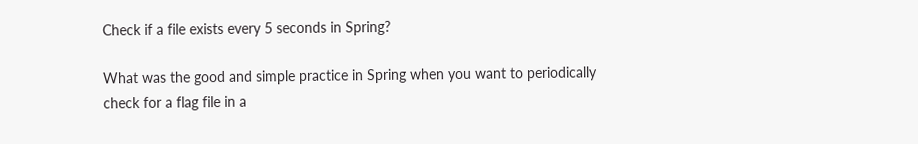Check if a file exists every 5 seconds in Spring?

What was the good and simple practice in Spring when you want to periodically check for a flag file in a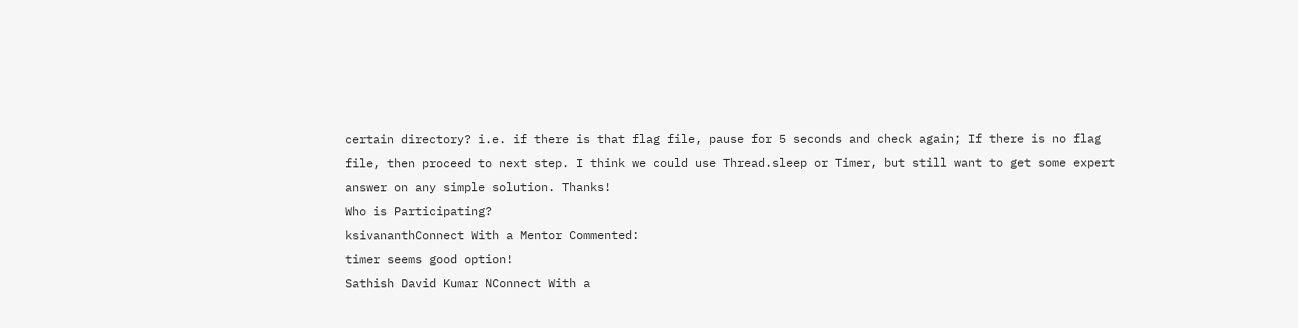certain directory? i.e. if there is that flag file, pause for 5 seconds and check again; If there is no flag file, then proceed to next step. I think we could use Thread.sleep or Timer, but still want to get some expert answer on any simple solution. Thanks!
Who is Participating?
ksivananthConnect With a Mentor Commented:
timer seems good option!
Sathish David Kumar NConnect With a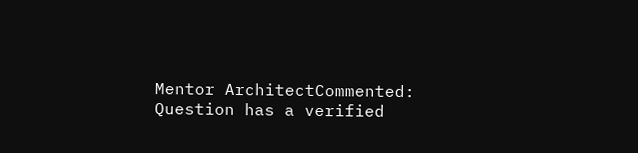Mentor ArchitectCommented:
Question has a verified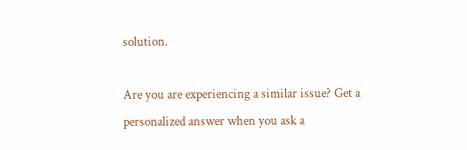solution.

Are you are experiencing a similar issue? Get a personalized answer when you ask a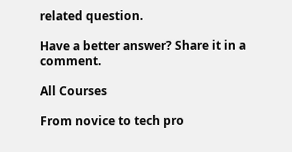related question.

Have a better answer? Share it in a comment.

All Courses

From novice to tech pro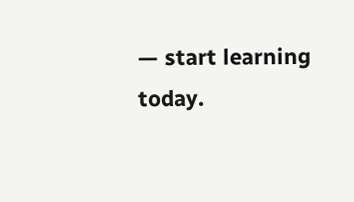— start learning today.